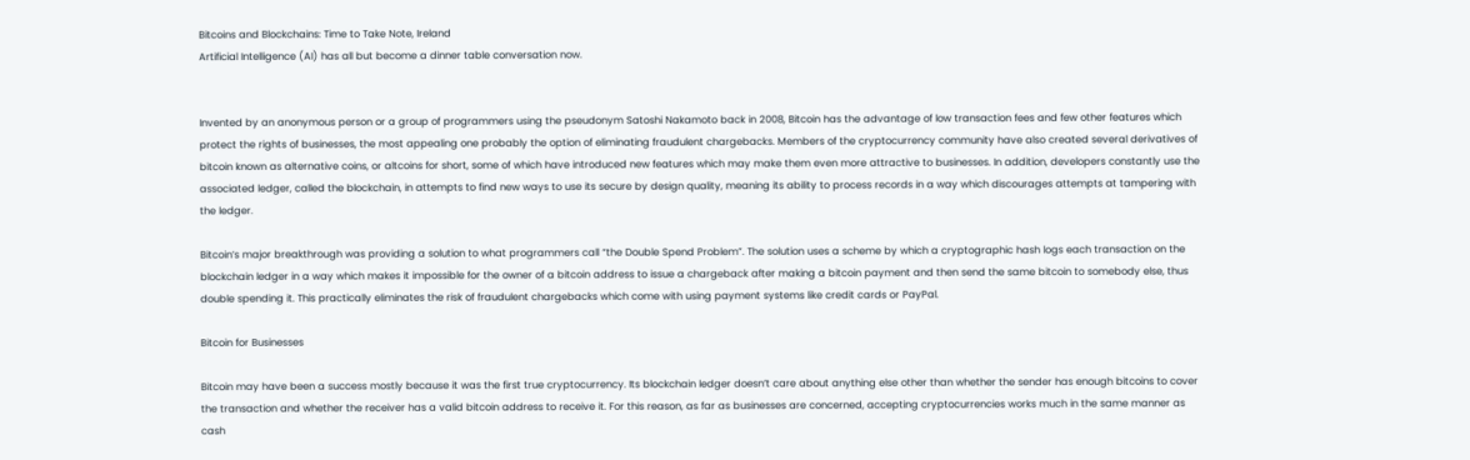Bitcoins and Blockchains: Time to Take Note, Ireland
Artificial Intelligence (AI) has all but become a dinner table conversation now.


Invented by an anonymous person or a group of programmers using the pseudonym Satoshi Nakamoto back in 2008, Bitcoin has the advantage of low transaction fees and few other features which protect the rights of businesses, the most appealing one probably the option of eliminating fraudulent chargebacks. Members of the cryptocurrency community have also created several derivatives of bitcoin known as alternative coins, or altcoins for short, some of which have introduced new features which may make them even more attractive to businesses. In addition, developers constantly use the associated ledger, called the blockchain, in attempts to find new ways to use its secure by design quality, meaning its ability to process records in a way which discourages attempts at tampering with the ledger.

Bitcoin’s major breakthrough was providing a solution to what programmers call “the Double Spend Problem”. The solution uses a scheme by which a cryptographic hash logs each transaction on the blockchain ledger in a way which makes it impossible for the owner of a bitcoin address to issue a chargeback after making a bitcoin payment and then send the same bitcoin to somebody else, thus double spending it. This practically eliminates the risk of fraudulent chargebacks which come with using payment systems like credit cards or PayPal.

Bitcoin for Businesses

Bitcoin may have been a success mostly because it was the first true cryptocurrency. Its blockchain ledger doesn’t care about anything else other than whether the sender has enough bitcoins to cover the transaction and whether the receiver has a valid bitcoin address to receive it. For this reason, as far as businesses are concerned, accepting cryptocurrencies works much in the same manner as cash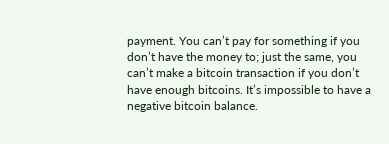payment. You can’t pay for something if you don’t have the money to; just the same, you can’t make a bitcoin transaction if you don’t have enough bitcoins. It’s impossible to have a negative bitcoin balance.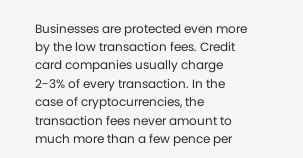Businesses are protected even more by the low transaction fees. Credit card companies usually charge 2-3% of every transaction. In the case of cryptocurrencies, the transaction fees never amount to much more than a few pence per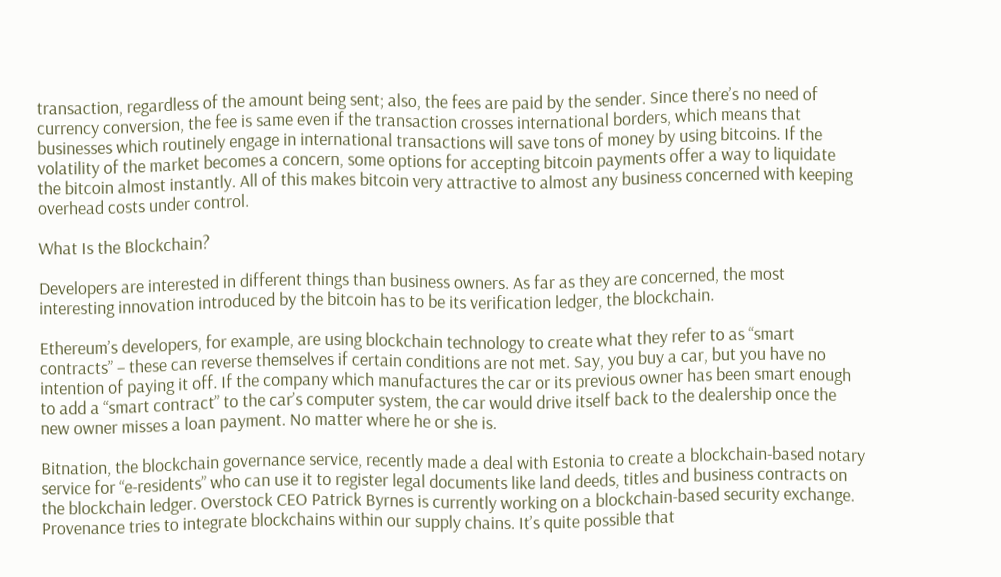transaction, regardless of the amount being sent; also, the fees are paid by the sender. Since there’s no need of currency conversion, the fee is same even if the transaction crosses international borders, which means that businesses which routinely engage in international transactions will save tons of money by using bitcoins. If the volatility of the market becomes a concern, some options for accepting bitcoin payments offer a way to liquidate the bitcoin almost instantly. All of this makes bitcoin very attractive to almost any business concerned with keeping overhead costs under control.

What Is the Blockchain?

Developers are interested in different things than business owners. As far as they are concerned, the most interesting innovation introduced by the bitcoin has to be its verification ledger, the blockchain.

Ethereum’s developers, for example, are using blockchain technology to create what they refer to as “smart contracts” – these can reverse themselves if certain conditions are not met. Say, you buy a car, but you have no intention of paying it off. If the company which manufactures the car or its previous owner has been smart enough to add a “smart contract” to the car’s computer system, the car would drive itself back to the dealership once the new owner misses a loan payment. No matter where he or she is.

Bitnation, the blockchain governance service, recently made a deal with Estonia to create a blockchain-based notary service for “e-residents” who can use it to register legal documents like land deeds, titles and business contracts on the blockchain ledger. Overstock CEO Patrick Byrnes is currently working on a blockchain-based security exchange. Provenance tries to integrate blockchains within our supply chains. It’s quite possible that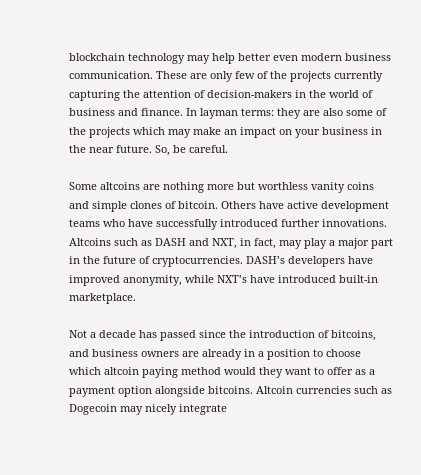blockchain technology may help better even modern business communication. These are only few of the projects currently capturing the attention of decision-makers in the world of business and finance. In layman terms: they are also some of the projects which may make an impact on your business in the near future. So, be careful.

Some altcoins are nothing more but worthless vanity coins and simple clones of bitcoin. Others have active development teams who have successfully introduced further innovations. Altcoins such as DASH and NXT, in fact, may play a major part in the future of cryptocurrencies. DASH’s developers have improved anonymity, while NXT’s have introduced built-in marketplace.

Not a decade has passed since the introduction of bitcoins, and business owners are already in a position to choose which altcoin paying method would they want to offer as a payment option alongside bitcoins. Altcoin currencies such as Dogecoin may nicely integrate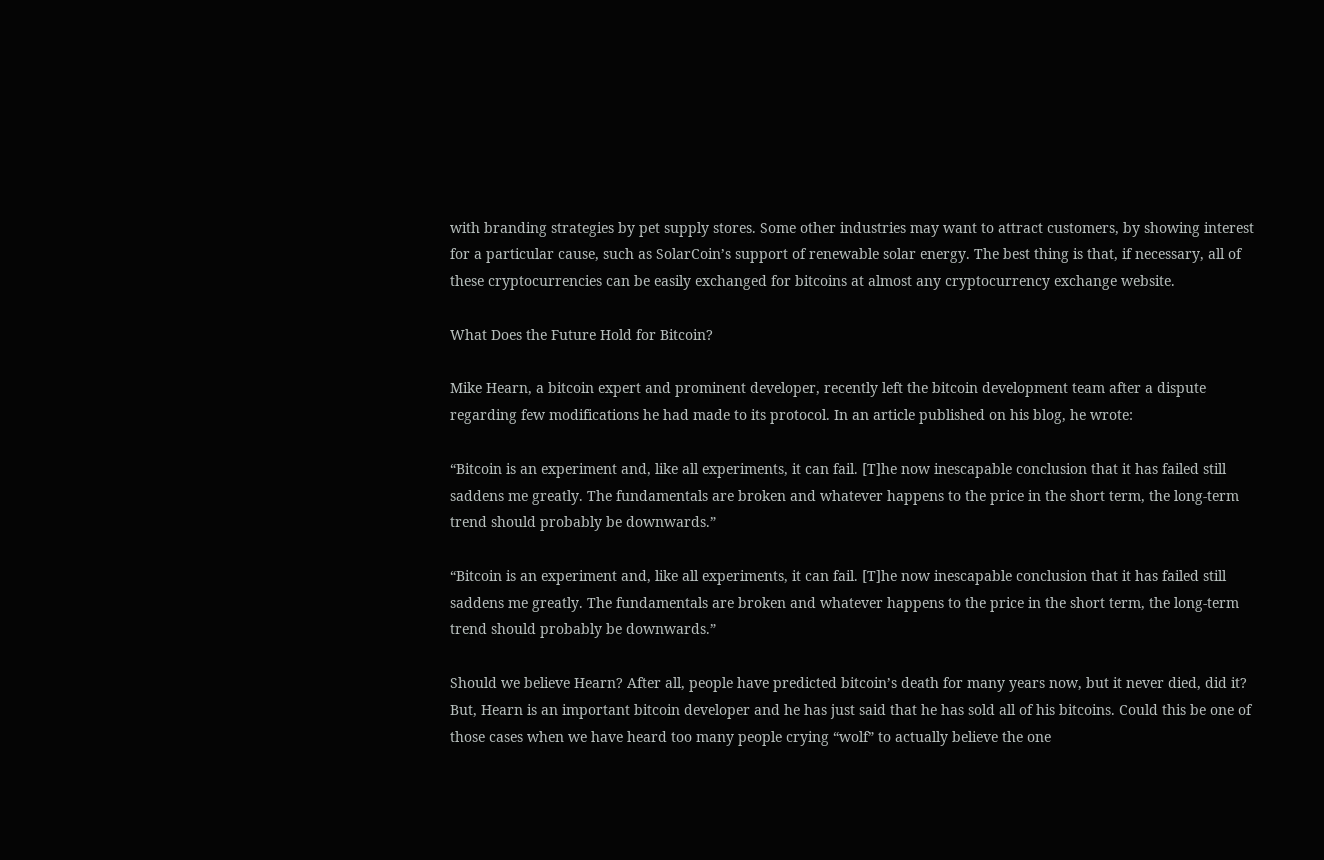with branding strategies by pet supply stores. Some other industries may want to attract customers, by showing interest for a particular cause, such as SolarCoin’s support of renewable solar energy. The best thing is that, if necessary, all of these cryptocurrencies can be easily exchanged for bitcoins at almost any cryptocurrency exchange website.

What Does the Future Hold for Bitcoin?

Mike Hearn, a bitcoin expert and prominent developer, recently left the bitcoin development team after a dispute regarding few modifications he had made to its protocol. In an article published on his blog, he wrote:

“Bitcoin is an experiment and, like all experiments, it can fail. [T]he now inescapable conclusion that it has failed still saddens me greatly. The fundamentals are broken and whatever happens to the price in the short term, the long-term trend should probably be downwards.”

“Bitcoin is an experiment and, like all experiments, it can fail. [T]he now inescapable conclusion that it has failed still saddens me greatly. The fundamentals are broken and whatever happens to the price in the short term, the long-term trend should probably be downwards.”

Should we believe Hearn? After all, people have predicted bitcoin’s death for many years now, but it never died, did it? But, Hearn is an important bitcoin developer and he has just said that he has sold all of his bitcoins. Could this be one of those cases when we have heard too many people crying “wolf” to actually believe the one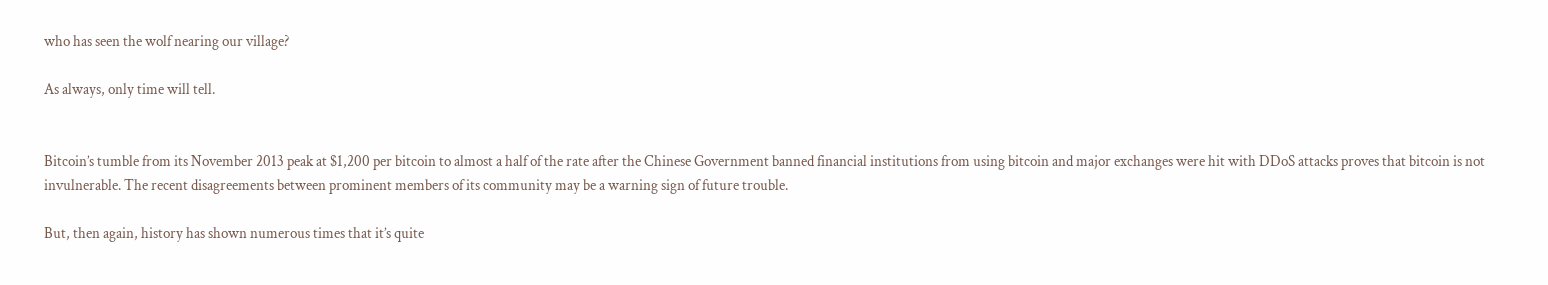who has seen the wolf nearing our village?

As always, only time will tell.


Bitcoin’s tumble from its November 2013 peak at $1,200 per bitcoin to almost a half of the rate after the Chinese Government banned financial institutions from using bitcoin and major exchanges were hit with DDoS attacks proves that bitcoin is not invulnerable. The recent disagreements between prominent members of its community may be a warning sign of future trouble.

But, then again, history has shown numerous times that it’s quite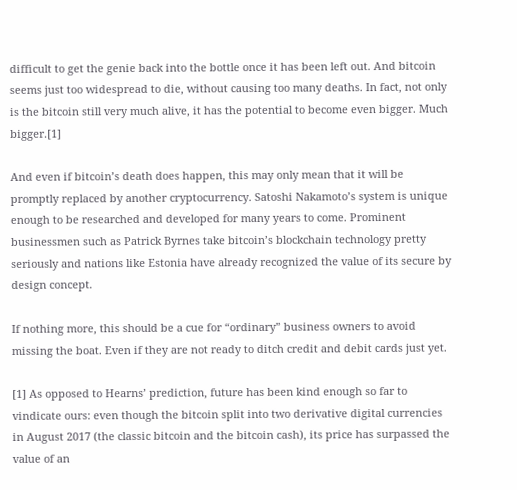difficult to get the genie back into the bottle once it has been left out. And bitcoin seems just too widespread to die, without causing too many deaths. In fact, not only is the bitcoin still very much alive, it has the potential to become even bigger. Much bigger.[1]

And even if bitcoin’s death does happen, this may only mean that it will be promptly replaced by another cryptocurrency. Satoshi Nakamoto’s system is unique enough to be researched and developed for many years to come. Prominent businessmen such as Patrick Byrnes take bitcoin’s blockchain technology pretty seriously and nations like Estonia have already recognized the value of its secure by design concept.

If nothing more, this should be a cue for “ordinary” business owners to avoid missing the boat. Even if they are not ready to ditch credit and debit cards just yet.

[1] As opposed to Hearns’ prediction, future has been kind enough so far to vindicate ours: even though the bitcoin split into two derivative digital currencies in August 2017 (the classic bitcoin and the bitcoin cash), its price has surpassed the value of an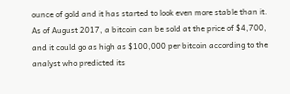ounce of gold and it has started to look even more stable than it. As of August 2017, a bitcoin can be sold at the price of $4,700, and it could go as high as $100,000 per bitcoin according to the analyst who predicted its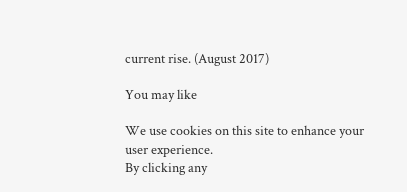current rise. (August 2017)

You may like

We use cookies on this site to enhance your user experience.
By clicking any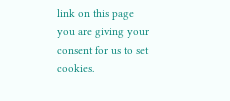link on this page you are giving your consent for us to set cookies.